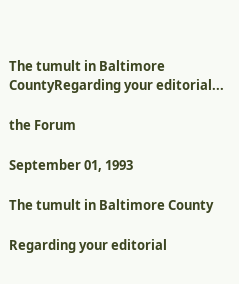The tumult in Baltimore CountyRegarding your editorial...

the Forum

September 01, 1993

The tumult in Baltimore County

Regarding your editorial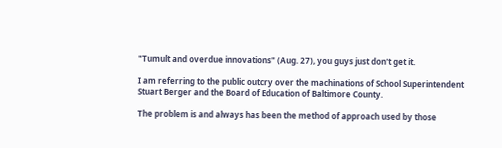"Tumult and overdue innovations" (Aug. 27), you guys just don't get it.

I am referring to the public outcry over the machinations of School Superintendent Stuart Berger and the Board of Education of Baltimore County.

The problem is and always has been the method of approach used by those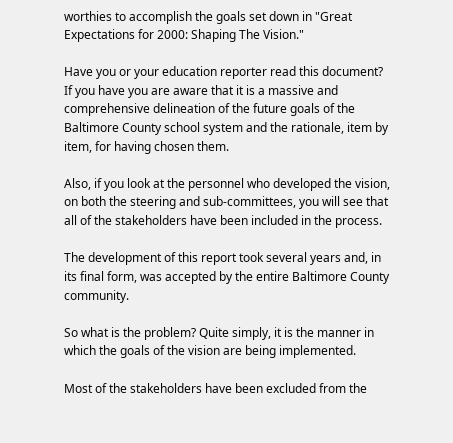worthies to accomplish the goals set down in "Great Expectations for 2000: Shaping The Vision."

Have you or your education reporter read this document? If you have you are aware that it is a massive and comprehensive delineation of the future goals of the Baltimore County school system and the rationale, item by item, for having chosen them.

Also, if you look at the personnel who developed the vision, on both the steering and sub-committees, you will see that all of the stakeholders have been included in the process.

The development of this report took several years and, in its final form, was accepted by the entire Baltimore County community.

So what is the problem? Quite simply, it is the manner in which the goals of the vision are being implemented.

Most of the stakeholders have been excluded from the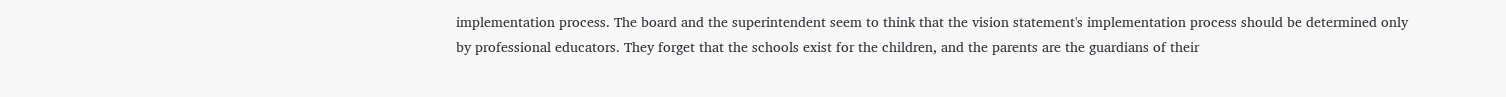implementation process. The board and the superintendent seem to think that the vision statement's implementation process should be determined only by professional educators. They forget that the schools exist for the children, and the parents are the guardians of their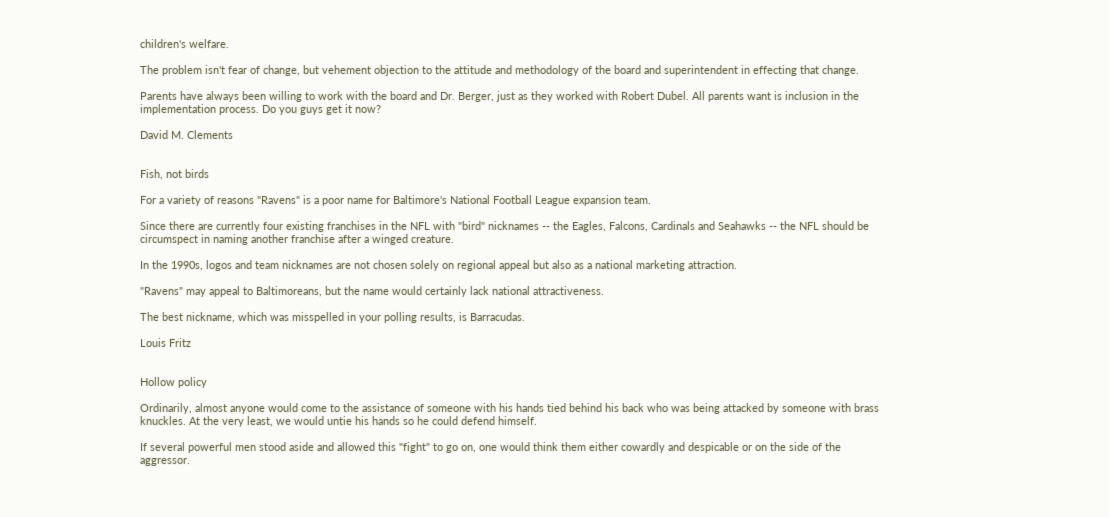children's welfare.

The problem isn't fear of change, but vehement objection to the attitude and methodology of the board and superintendent in effecting that change.

Parents have always been willing to work with the board and Dr. Berger, just as they worked with Robert Dubel. All parents want is inclusion in the implementation process. Do you guys get it now?

David M. Clements


Fish, not birds

For a variety of reasons "Ravens" is a poor name for Baltimore's National Football League expansion team.

Since there are currently four existing franchises in the NFL with "bird" nicknames -- the Eagles, Falcons, Cardinals and Seahawks -- the NFL should be circumspect in naming another franchise after a winged creature.

In the 1990s, logos and team nicknames are not chosen solely on regional appeal but also as a national marketing attraction.

"Ravens" may appeal to Baltimoreans, but the name would certainly lack national attractiveness.

The best nickname, which was misspelled in your polling results, is Barracudas.

Louis Fritz


Hollow policy

Ordinarily, almost anyone would come to the assistance of someone with his hands tied behind his back who was being attacked by someone with brass knuckles. At the very least, we would untie his hands so he could defend himself.

If several powerful men stood aside and allowed this "fight" to go on, one would think them either cowardly and despicable or on the side of the aggressor.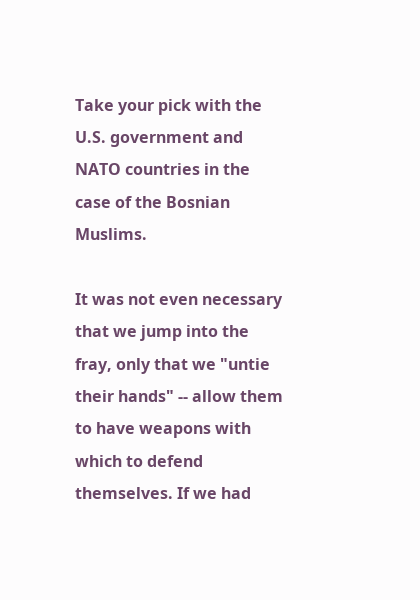Take your pick with the U.S. government and NATO countries in the case of the Bosnian Muslims.

It was not even necessary that we jump into the fray, only that we "untie their hands" -- allow them to have weapons with which to defend themselves. If we had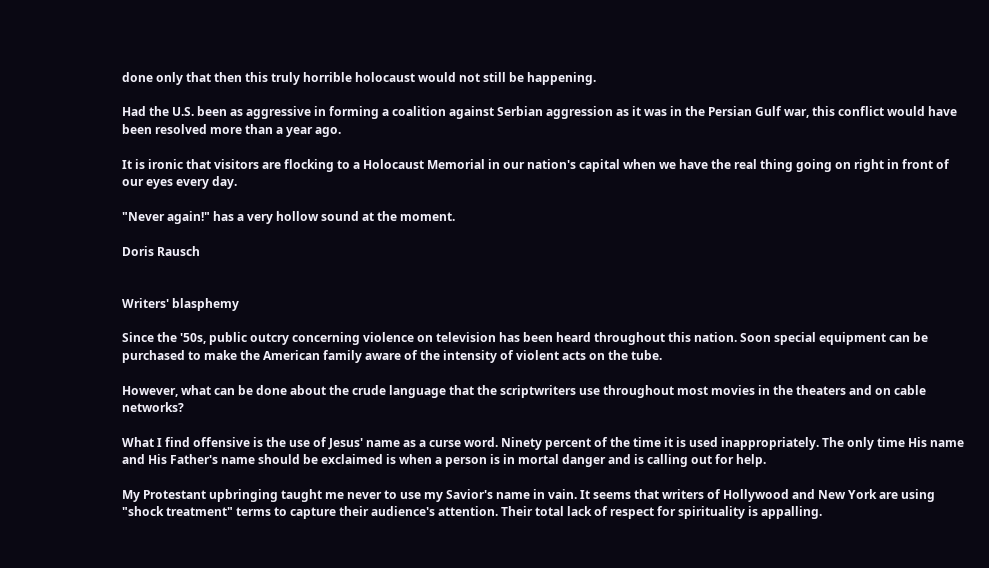done only that then this truly horrible holocaust would not still be happening.

Had the U.S. been as aggressive in forming a coalition against Serbian aggression as it was in the Persian Gulf war, this conflict would have been resolved more than a year ago.

It is ironic that visitors are flocking to a Holocaust Memorial in our nation's capital when we have the real thing going on right in front of our eyes every day.

"Never again!" has a very hollow sound at the moment.

Doris Rausch


Writers' blasphemy

Since the '50s, public outcry concerning violence on television has been heard throughout this nation. Soon special equipment can be purchased to make the American family aware of the intensity of violent acts on the tube.

However, what can be done about the crude language that the scriptwriters use throughout most movies in the theaters and on cable networks?

What I find offensive is the use of Jesus' name as a curse word. Ninety percent of the time it is used inappropriately. The only time His name and His Father's name should be exclaimed is when a person is in mortal danger and is calling out for help.

My Protestant upbringing taught me never to use my Savior's name in vain. It seems that writers of Hollywood and New York are using "shock treatment" terms to capture their audience's attention. Their total lack of respect for spirituality is appalling.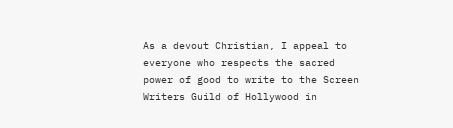As a devout Christian, I appeal to everyone who respects the sacred power of good to write to the Screen Writers Guild of Hollywood in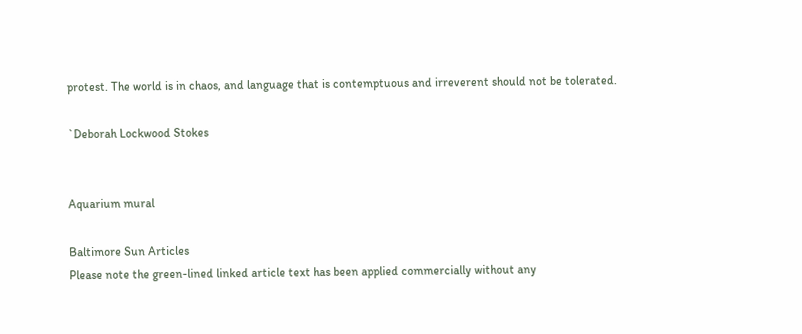protest. The world is in chaos, and language that is contemptuous and irreverent should not be tolerated.

`Deborah Lockwood Stokes


Aquarium mural

Baltimore Sun Articles
Please note the green-lined linked article text has been applied commercially without any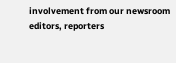involvement from our newsroom editors, reporters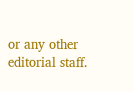or any other editorial staff.